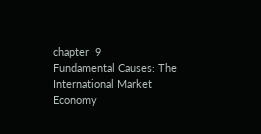chapter  9
Fundamental Causes: The International Market Economy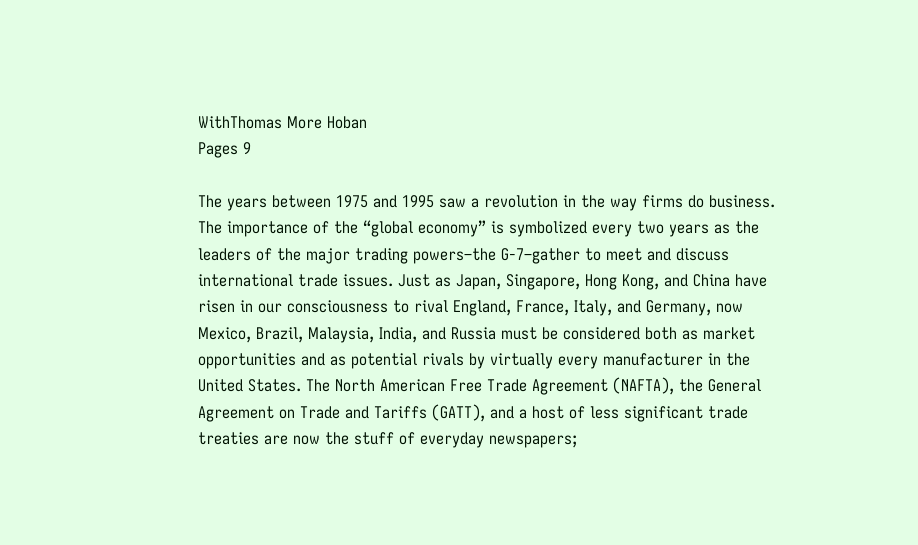WithThomas More Hoban
Pages 9

The years between 1975 and 1995 saw a revolution in the way firms do business. The importance of the “global economy” is symbolized every two years as the leaders of the major trading powers–the G-7–gather to meet and discuss international trade issues. Just as Japan, Singapore, Hong Kong, and China have risen in our consciousness to rival England, France, Italy, and Germany, now Mexico, Brazil, Malaysia, India, and Russia must be considered both as market opportunities and as potential rivals by virtually every manufacturer in the United States. The North American Free Trade Agreement (NAFTA), the General Agreement on Trade and Tariffs (GATT), and a host of less significant trade treaties are now the stuff of everyday newspapers;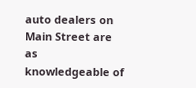auto dealers on Main Street are as knowledgeable of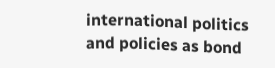international politics and policies as bond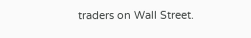traders on Wall Street.